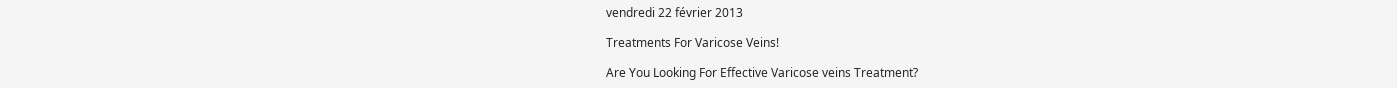vendredi 22 février 2013

Treatments For Varicose Veins!

Are You Looking For Effective Varicose veins Treatment?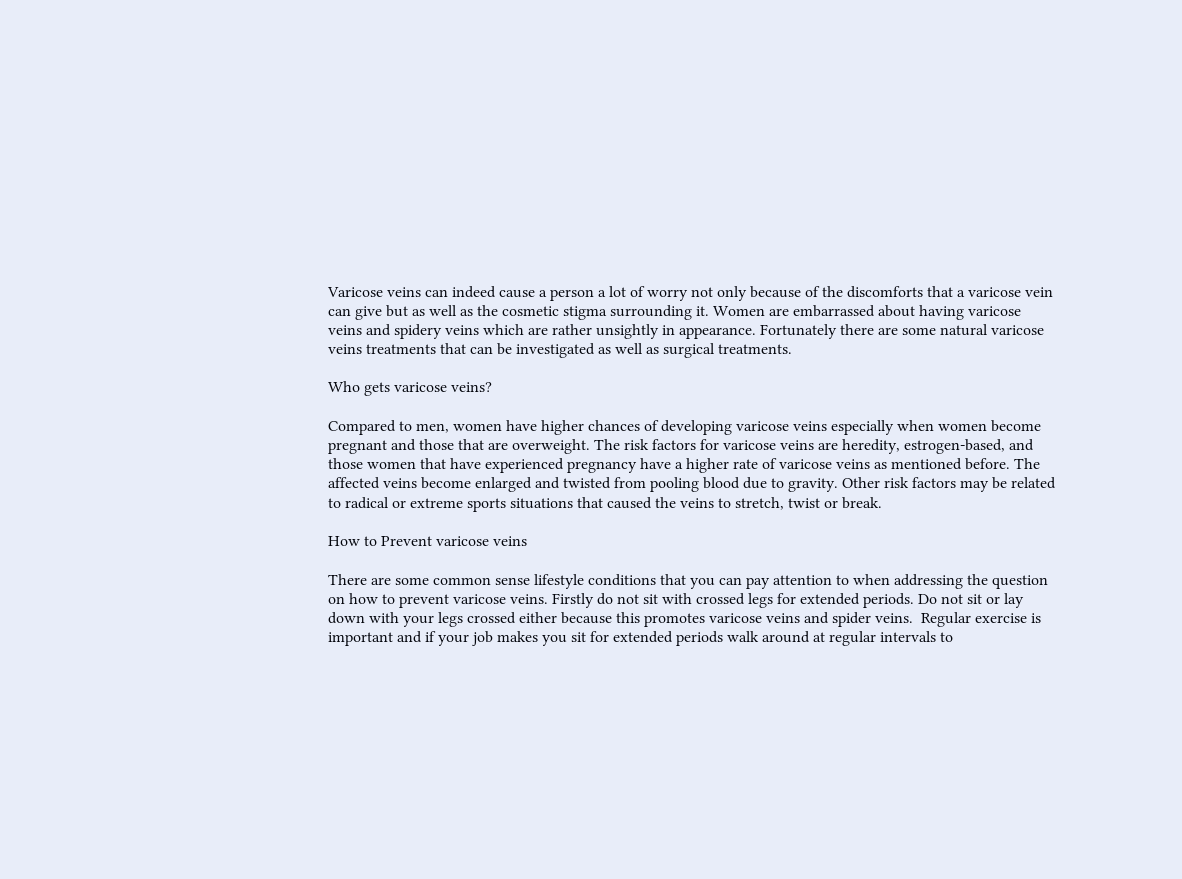Varicose veins can indeed cause a person a lot of worry not only because of the discomforts that a varicose vein can give but as well as the cosmetic stigma surrounding it. Women are embarrassed about having varicose veins and spidery veins which are rather unsightly in appearance. Fortunately there are some natural varicose veins treatments that can be investigated as well as surgical treatments.

Who gets varicose veins?

Compared to men, women have higher chances of developing varicose veins especially when women become pregnant and those that are overweight. The risk factors for varicose veins are heredity, estrogen-based, and those women that have experienced pregnancy have a higher rate of varicose veins as mentioned before. The affected veins become enlarged and twisted from pooling blood due to gravity. Other risk factors may be related to radical or extreme sports situations that caused the veins to stretch, twist or break.

How to Prevent varicose veins

There are some common sense lifestyle conditions that you can pay attention to when addressing the question on how to prevent varicose veins. Firstly do not sit with crossed legs for extended periods. Do not sit or lay down with your legs crossed either because this promotes varicose veins and spider veins.  Regular exercise is important and if your job makes you sit for extended periods walk around at regular intervals to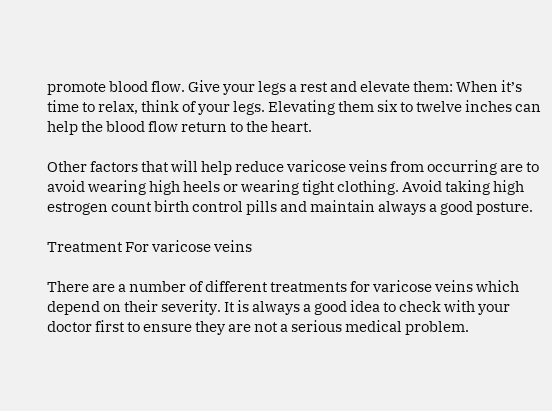promote blood flow. Give your legs a rest and elevate them: When it’s time to relax, think of your legs. Elevating them six to twelve inches can help the blood flow return to the heart.

Other factors that will help reduce varicose veins from occurring are to avoid wearing high heels or wearing tight clothing. Avoid taking high estrogen count birth control pills and maintain always a good posture.

Treatment For varicose veins

There are a number of different treatments for varicose veins which depend on their severity. It is always a good idea to check with your doctor first to ensure they are not a serious medical problem.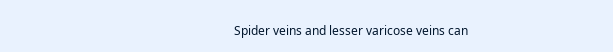Spider veins and lesser varicose veins can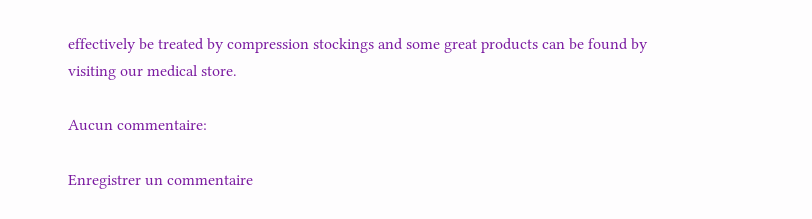effectively be treated by compression stockings and some great products can be found by visiting our medical store.

Aucun commentaire:

Enregistrer un commentaire